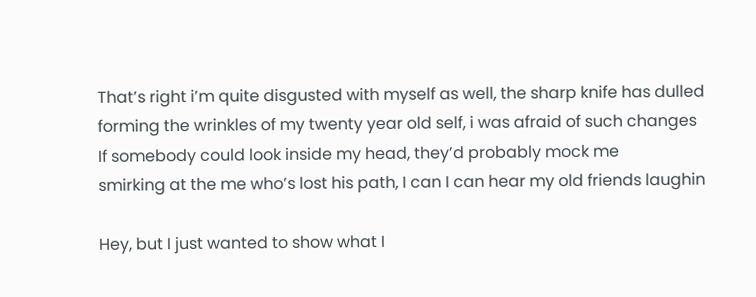That’s right i’m quite disgusted with myself as well, the sharp knife has dulled
forming the wrinkles of my twenty year old self, i was afraid of such changes
If somebody could look inside my head, they’d probably mock me
smirking at the me who’s lost his path, I can I can hear my old friends laughin

Hey, but I just wanted to show what I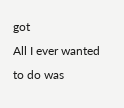got
All I ever wanted to do was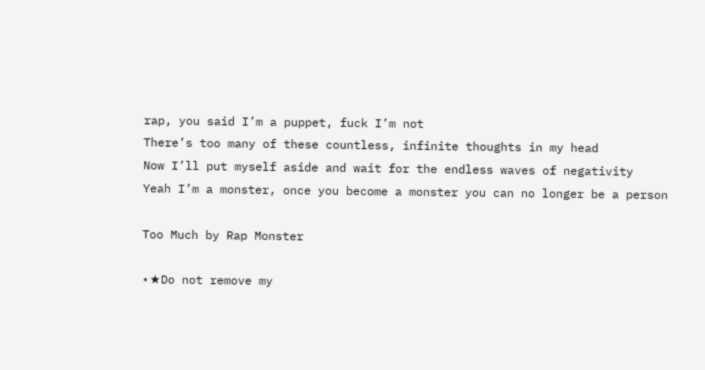rap, you said I’m a puppet, fuck I’m not
There’s too many of these countless, infinite thoughts in my head
Now I’ll put myself aside and wait for the endless waves of negativity
Yeah I’m a monster, once you become a monster you can no longer be a person

Too Much by Rap Monster

⋆★Do not remove my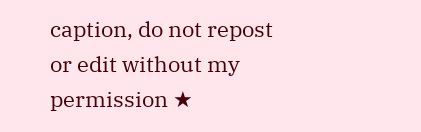caption, do not repost or edit without my permission ★